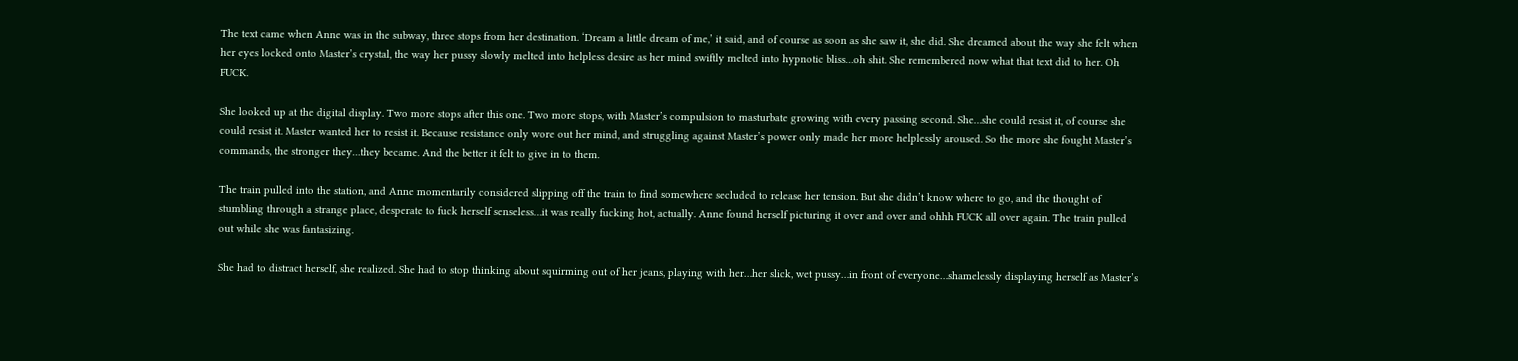The text came when Anne was in the subway, three stops from her destination. ‘Dream a little dream of me,’ it said, and of course as soon as she saw it, she did. She dreamed about the way she felt when her eyes locked onto Master’s crystal, the way her pussy slowly melted into helpless desire as her mind swiftly melted into hypnotic bliss…oh shit. She remembered now what that text did to her. Oh FUCK.

She looked up at the digital display. Two more stops after this one. Two more stops, with Master’s compulsion to masturbate growing with every passing second. She…she could resist it, of course she could resist it. Master wanted her to resist it. Because resistance only wore out her mind, and struggling against Master’s power only made her more helplessly aroused. So the more she fought Master’s commands, the stronger they…they became. And the better it felt to give in to them.

The train pulled into the station, and Anne momentarily considered slipping off the train to find somewhere secluded to release her tension. But she didn’t know where to go, and the thought of stumbling through a strange place, desperate to fuck herself senseless…it was really fucking hot, actually. Anne found herself picturing it over and over and ohhh FUCK all over again. The train pulled out while she was fantasizing.

She had to distract herself, she realized. She had to stop thinking about squirming out of her jeans, playing with her…her slick, wet pussy…in front of everyone…shamelessly displaying herself as Master’s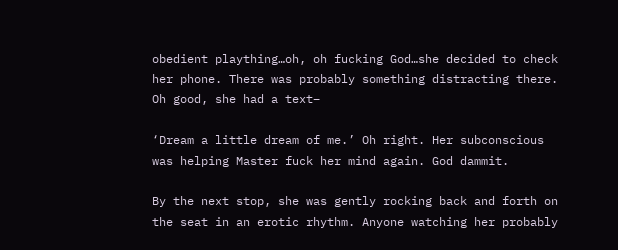obedient plaything…oh, oh fucking God…she decided to check her phone. There was probably something distracting there. Oh good, she had a text–

‘Dream a little dream of me.’ Oh right. Her subconscious was helping Master fuck her mind again. God dammit.

By the next stop, she was gently rocking back and forth on the seat in an erotic rhythm. Anyone watching her probably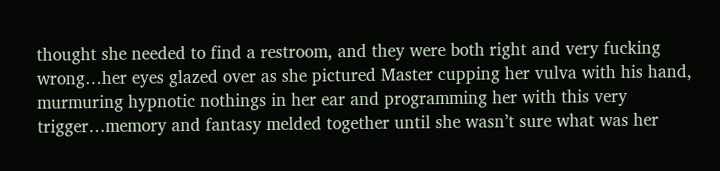thought she needed to find a restroom, and they were both right and very fucking wrong…her eyes glazed over as she pictured Master cupping her vulva with his hand, murmuring hypnotic nothings in her ear and programming her with this very trigger…memory and fantasy melded together until she wasn’t sure what was her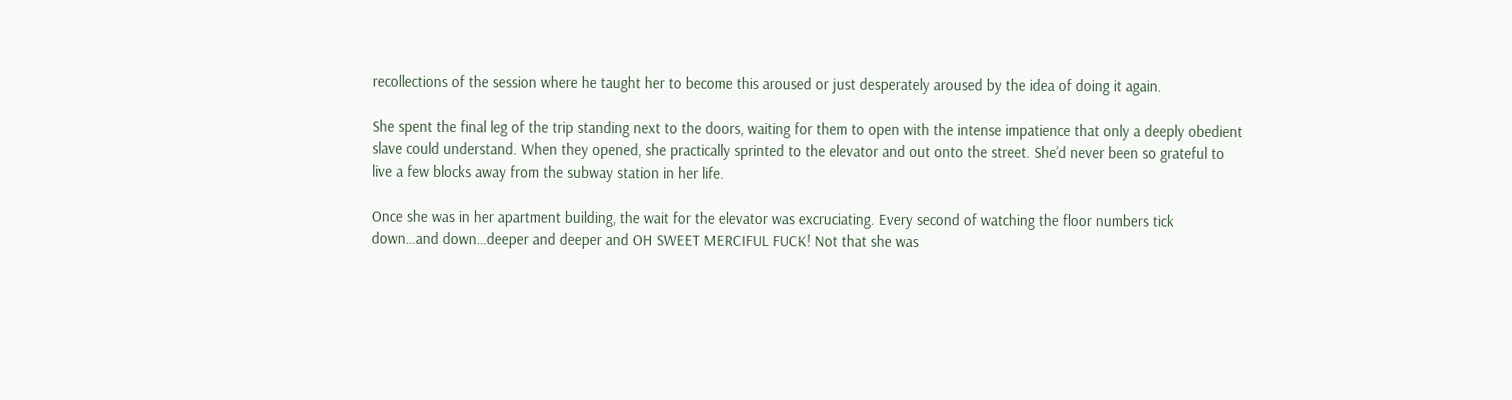recollections of the session where he taught her to become this aroused or just desperately aroused by the idea of doing it again.

She spent the final leg of the trip standing next to the doors, waiting for them to open with the intense impatience that only a deeply obedient slave could understand. When they opened, she practically sprinted to the elevator and out onto the street. She’d never been so grateful to live a few blocks away from the subway station in her life.

Once she was in her apartment building, the wait for the elevator was excruciating. Every second of watching the floor numbers tick down…and down…deeper and deeper and OH SWEET MERCIFUL FUCK! Not that she was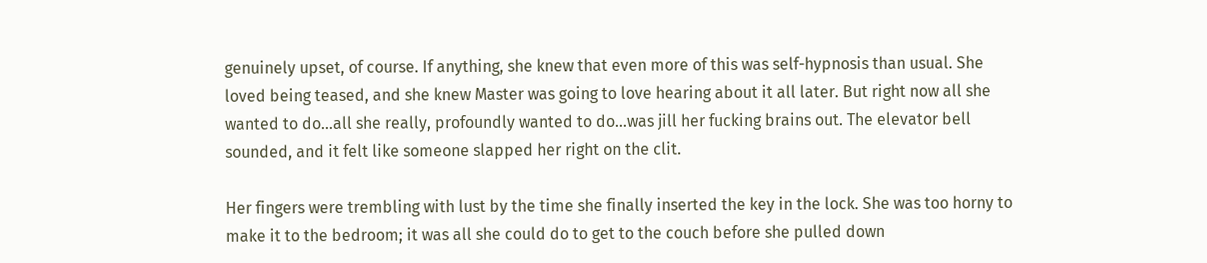genuinely upset, of course. If anything, she knew that even more of this was self-hypnosis than usual. She loved being teased, and she knew Master was going to love hearing about it all later. But right now all she wanted to do…all she really, profoundly wanted to do…was jill her fucking brains out. The elevator bell sounded, and it felt like someone slapped her right on the clit.

Her fingers were trembling with lust by the time she finally inserted the key in the lock. She was too horny to make it to the bedroom; it was all she could do to get to the couch before she pulled down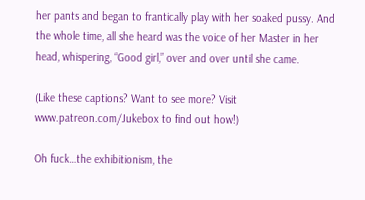her pants and began to frantically play with her soaked pussy. And the whole time, all she heard was the voice of her Master in her head, whispering, “Good girl,” over and over until she came.

(Like these captions? Want to see more? Visit www.patreon.com/Jukebox to find out how!)

Oh fuck…the exhibitionism, the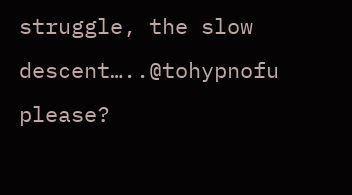struggle, the slow descent…..@tohypnofu please?